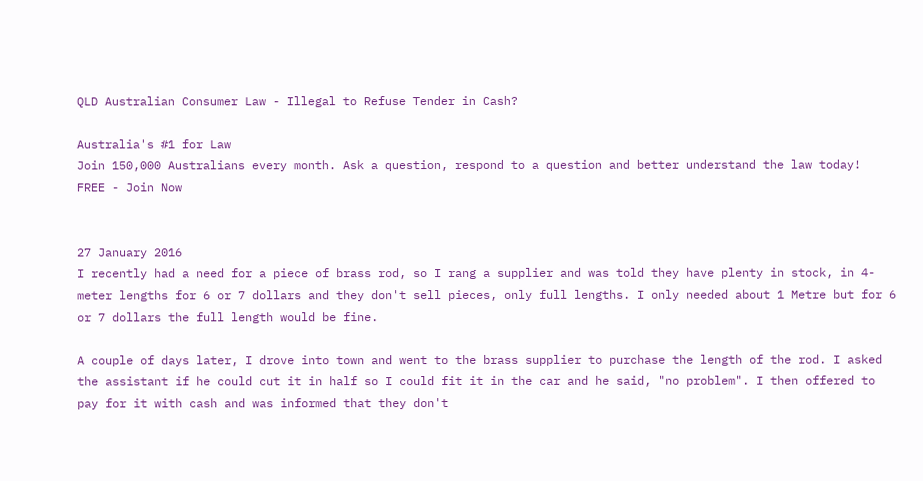QLD Australian Consumer Law - Illegal to Refuse Tender in Cash?

Australia's #1 for Law
Join 150,000 Australians every month. Ask a question, respond to a question and better understand the law today!
FREE - Join Now


27 January 2016
I recently had a need for a piece of brass rod, so I rang a supplier and was told they have plenty in stock, in 4-meter lengths for 6 or 7 dollars and they don't sell pieces, only full lengths. I only needed about 1 Metre but for 6 or 7 dollars the full length would be fine.

A couple of days later, I drove into town and went to the brass supplier to purchase the length of the rod. I asked the assistant if he could cut it in half so I could fit it in the car and he said, "no problem". I then offered to pay for it with cash and was informed that they don't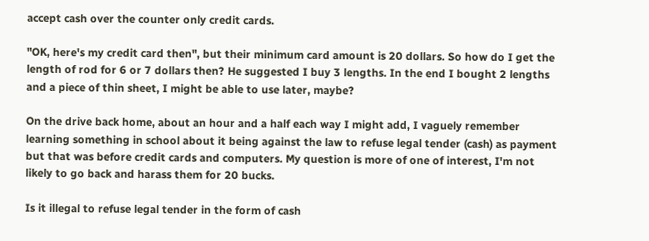accept cash over the counter only credit cards.

"OK, here's my credit card then", but their minimum card amount is 20 dollars. So how do I get the length of rod for 6 or 7 dollars then? He suggested I buy 3 lengths. In the end I bought 2 lengths and a piece of thin sheet, I might be able to use later, maybe?

On the drive back home, about an hour and a half each way I might add, I vaguely remember learning something in school about it being against the law to refuse legal tender (cash) as payment but that was before credit cards and computers. My question is more of one of interest, I'm not likely to go back and harass them for 20 bucks.

Is it illegal to refuse legal tender in the form of cash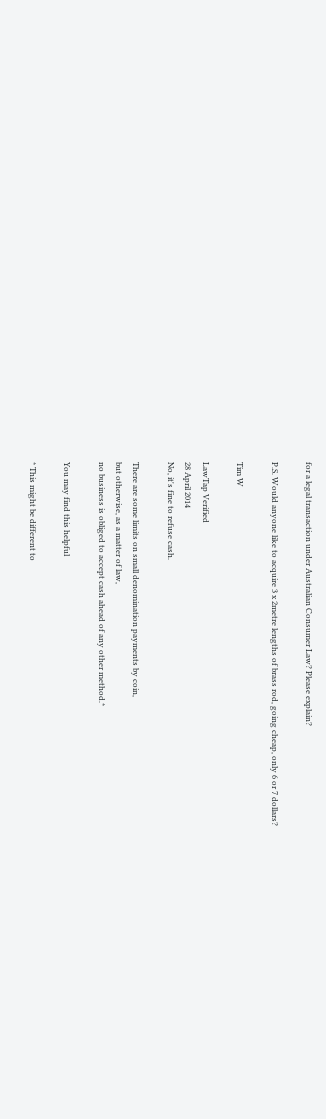for a legal transaction under Australian Consumer Law? Please explain?

P.S. Would anyone like to acquire 3 x 2metre lengths of brass rod, going cheap, only 6 or 7 dollars?

Tim W

LawTap Verified
28 April 2014
No, it's fine to refuse cash.

There are some limits on small denomination payments by coin,
but otherwise, as a matter of law,
no business is obliged to accept cash ahead of any other method.*

You may find this helpful

* This might be different to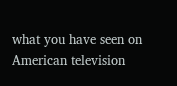what you have seen on American television